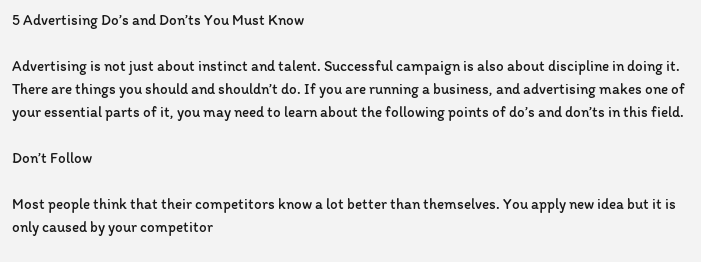5 Advertising Do’s and Don’ts You Must Know

Advertising is not just about instinct and talent. Successful campaign is also about discipline in doing it. There are things you should and shouldn’t do. If you are running a business, and advertising makes one of your essential parts of it, you may need to learn about the following points of do’s and don’ts in this field.

Don’t Follow

Most people think that their competitors know a lot better than themselves. You apply new idea but it is only caused by your competitor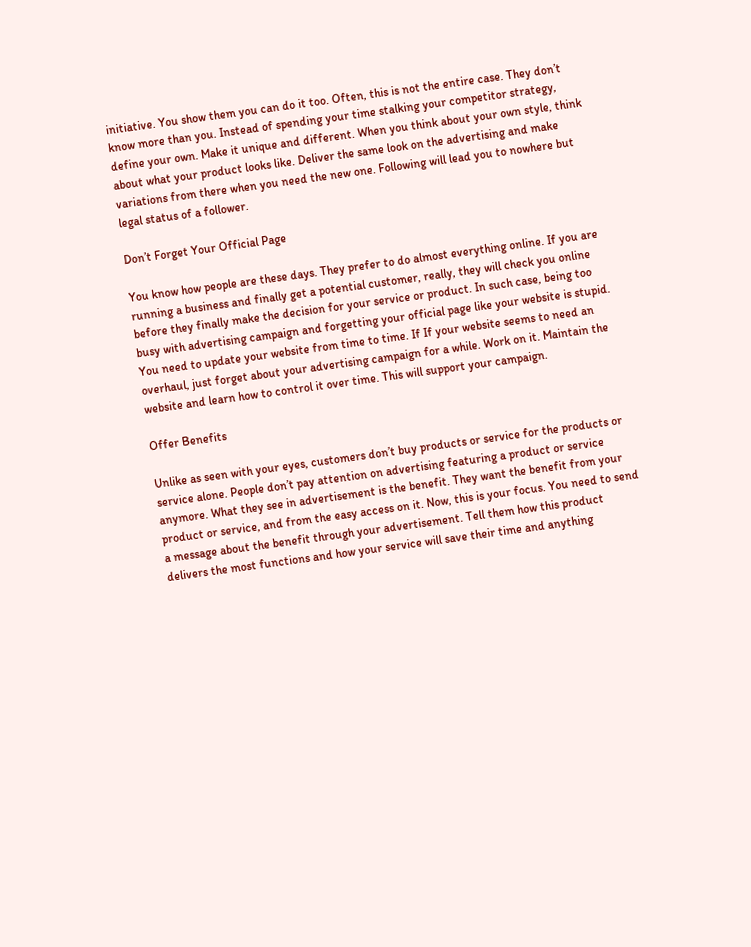initiative. You show them you can do it too. Often, this is not the entire case. They don’t know more than you. Instead of spending your time stalking your competitor strategy, define your own. Make it unique and different. When you think about your own style, think about what your product looks like. Deliver the same look on the advertising and make variations from there when you need the new one. Following will lead you to nowhere but legal status of a follower.

Don’t Forget Your Official Page

You know how people are these days. They prefer to do almost everything online. If you are running a business and finally get a potential customer, really, they will check you online before they finally make the decision for your service or product. In such case, being too busy with advertising campaign and forgetting your official page like your website is stupid. You need to update your website from time to time. If If your website seems to need an overhaul, just forget about your advertising campaign for a while. Work on it. Maintain the website and learn how to control it over time. This will support your campaign.

Offer Benefits

Unlike as seen with your eyes, customers don’t buy products or service for the products or service alone. People don’t pay attention on advertising featuring a product or service anymore. What they see in advertisement is the benefit. They want the benefit from your product or service, and from the easy access on it. Now, this is your focus. You need to send a message about the benefit through your advertisement. Tell them how this product delivers the most functions and how your service will save their time and anything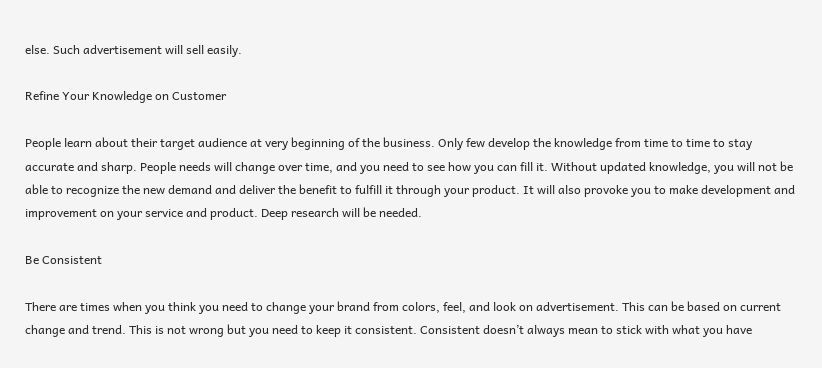else. Such advertisement will sell easily.

Refine Your Knowledge on Customer

People learn about their target audience at very beginning of the business. Only few develop the knowledge from time to time to stay accurate and sharp. People needs will change over time, and you need to see how you can fill it. Without updated knowledge, you will not be able to recognize the new demand and deliver the benefit to fulfill it through your product. It will also provoke you to make development and improvement on your service and product. Deep research will be needed.

Be Consistent

There are times when you think you need to change your brand from colors, feel, and look on advertisement. This can be based on current change and trend. This is not wrong but you need to keep it consistent. Consistent doesn’t always mean to stick with what you have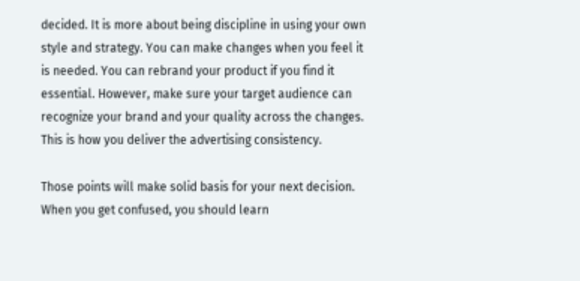decided. It is more about being discipline in using your own style and strategy. You can make changes when you feel it is needed. You can rebrand your product if you find it essential. However, make sure your target audience can recognize your brand and your quality across the changes. This is how you deliver the advertising consistency.

Those points will make solid basis for your next decision. When you get confused, you should learn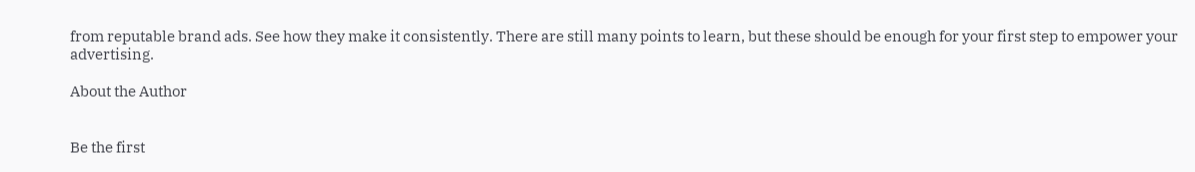from reputable brand ads. See how they make it consistently. There are still many points to learn, but these should be enough for your first step to empower your advertising.

About the Author


Be the first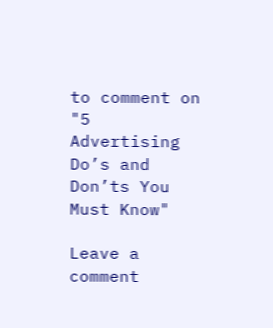to comment on "5 Advertising Do’s and Don’ts You Must Know"

Leave a comment